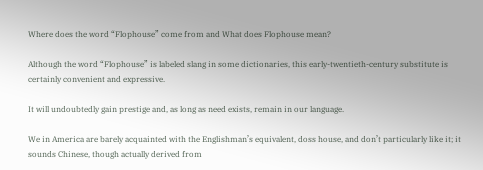Where does the word “Flophouse” come from and What does Flophouse mean?

Although the word “Flophouse” is labeled slang in some dictionaries, this early-twentieth-century substitute is certainly convenient and expressive.

It will undoubtedly gain prestige and, as long as need exists, remain in our language.

We in America are barely acquainted with the Englishman’s equivalent, doss house, and don’t particularly like it; it sounds Chinese, though actually derived from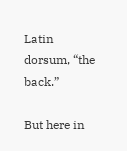Latin dorsum, “the back.”

But here in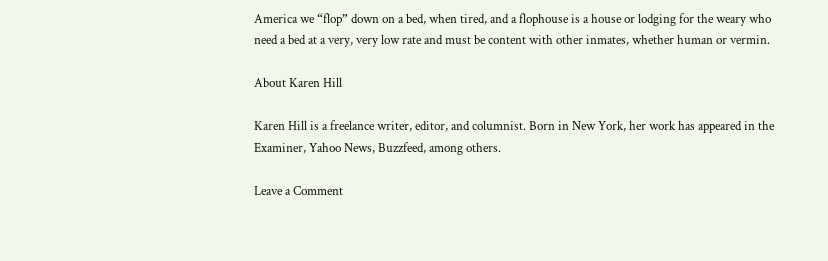America we “flop” down on a bed, when tired, and a flophouse is a house or lodging for the weary who need a bed at a very, very low rate and must be content with other inmates, whether human or vermin.

About Karen Hill

Karen Hill is a freelance writer, editor, and columnist. Born in New York, her work has appeared in the Examiner, Yahoo News, Buzzfeed, among others.

Leave a Comment